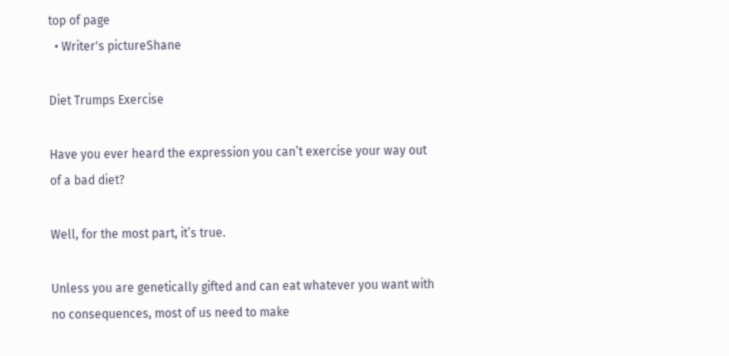top of page
  • Writer's pictureShane

Diet Trumps Exercise

Have you ever heard the expression you can’t exercise your way out of a bad diet?

Well, for the most part, it’s true.

Unless you are genetically gifted and can eat whatever you want with no consequences, most of us need to make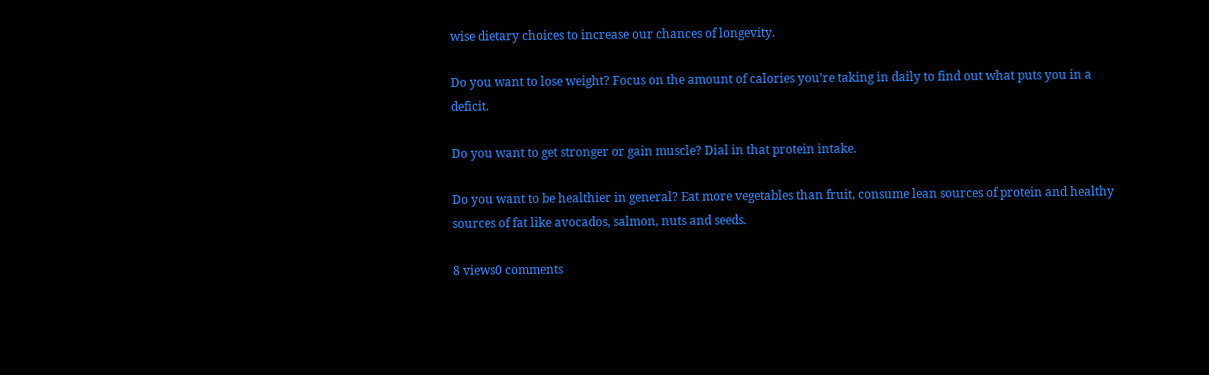wise dietary choices to increase our chances of longevity.

Do you want to lose weight? Focus on the amount of calories you’re taking in daily to find out what puts you in a deficit.

Do you want to get stronger or gain muscle? Dial in that protein intake.

Do you want to be healthier in general? Eat more vegetables than fruit, consume lean sources of protein and healthy sources of fat like avocados, salmon, nuts and seeds.

8 views0 comments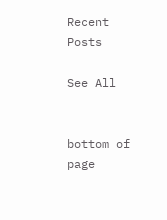Recent Posts

See All


bottom of page